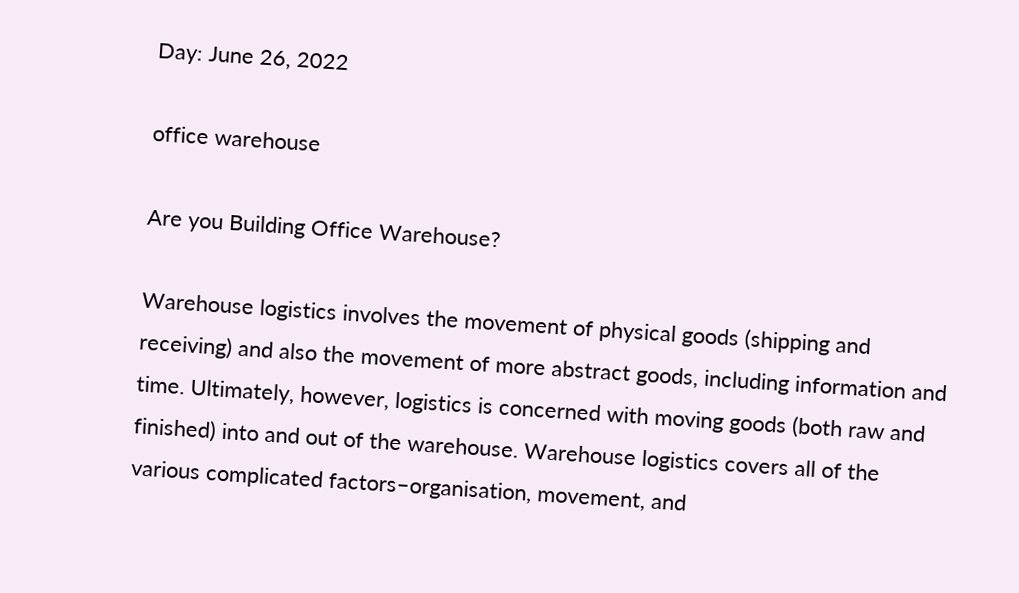Day: June 26, 2022

office warehouse

Are you Building Office Warehouse?

Warehouse logistics involves the movement of physical goods (shipping and receiving) and also the movement of more abstract goods, including information and time. Ultimately, however, logistics is concerned with moving goods (both raw and finished) into and out of the warehouse. Warehouse logistics covers all of the various complicated factors–organisation, movement, and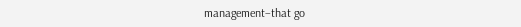management–that go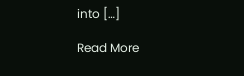into […]

Read More